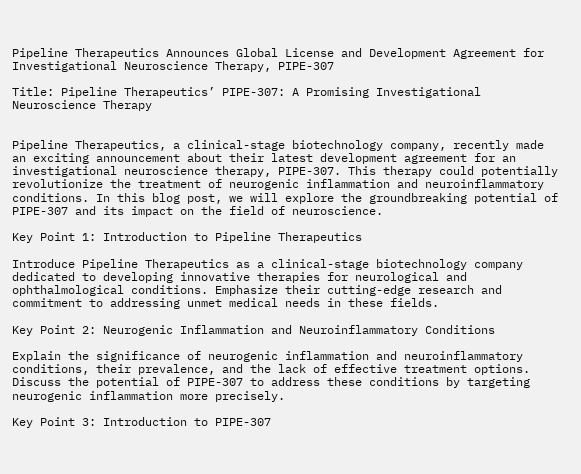Pipeline Therapeutics Announces Global License and Development Agreement for Investigational Neuroscience Therapy, PIPE-307

Title: Pipeline Therapeutics’ PIPE-307: A Promising Investigational Neuroscience Therapy


Pipeline Therapeutics, a clinical-stage biotechnology company, recently made an exciting announcement about their latest development agreement for an investigational neuroscience therapy, PIPE-307. This therapy could potentially revolutionize the treatment of neurogenic inflammation and neuroinflammatory conditions. In this blog post, we will explore the groundbreaking potential of PIPE-307 and its impact on the field of neuroscience.

Key Point 1: Introduction to Pipeline Therapeutics

Introduce Pipeline Therapeutics as a clinical-stage biotechnology company dedicated to developing innovative therapies for neurological and ophthalmological conditions. Emphasize their cutting-edge research and commitment to addressing unmet medical needs in these fields.

Key Point 2: Neurogenic Inflammation and Neuroinflammatory Conditions

Explain the significance of neurogenic inflammation and neuroinflammatory conditions, their prevalence, and the lack of effective treatment options. Discuss the potential of PIPE-307 to address these conditions by targeting neurogenic inflammation more precisely.

Key Point 3: Introduction to PIPE-307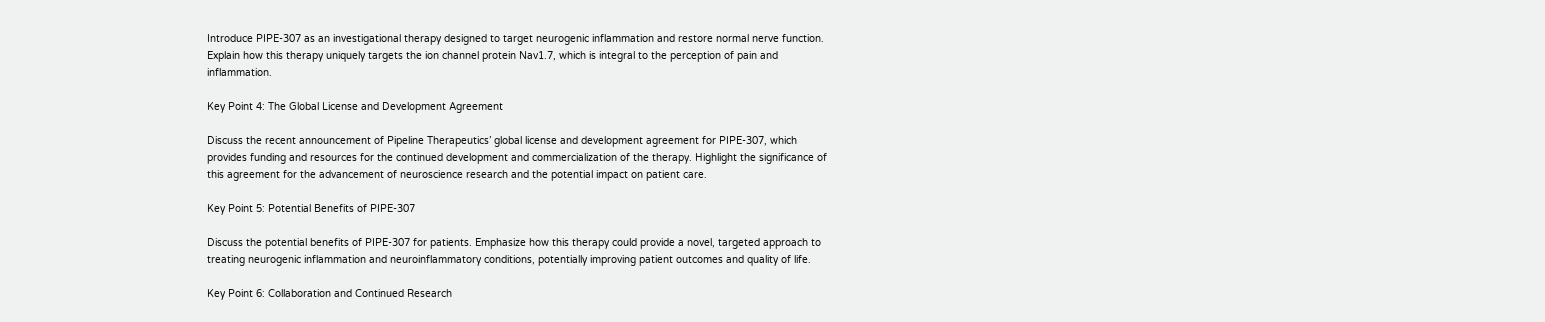Introduce PIPE-307 as an investigational therapy designed to target neurogenic inflammation and restore normal nerve function. Explain how this therapy uniquely targets the ion channel protein Nav1.7, which is integral to the perception of pain and inflammation.

Key Point 4: The Global License and Development Agreement

Discuss the recent announcement of Pipeline Therapeutics’ global license and development agreement for PIPE-307, which provides funding and resources for the continued development and commercialization of the therapy. Highlight the significance of this agreement for the advancement of neuroscience research and the potential impact on patient care.

Key Point 5: Potential Benefits of PIPE-307

Discuss the potential benefits of PIPE-307 for patients. Emphasize how this therapy could provide a novel, targeted approach to treating neurogenic inflammation and neuroinflammatory conditions, potentially improving patient outcomes and quality of life.

Key Point 6: Collaboration and Continued Research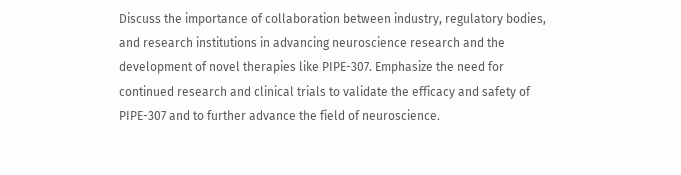Discuss the importance of collaboration between industry, regulatory bodies, and research institutions in advancing neuroscience research and the development of novel therapies like PIPE-307. Emphasize the need for continued research and clinical trials to validate the efficacy and safety of PIPE-307 and to further advance the field of neuroscience.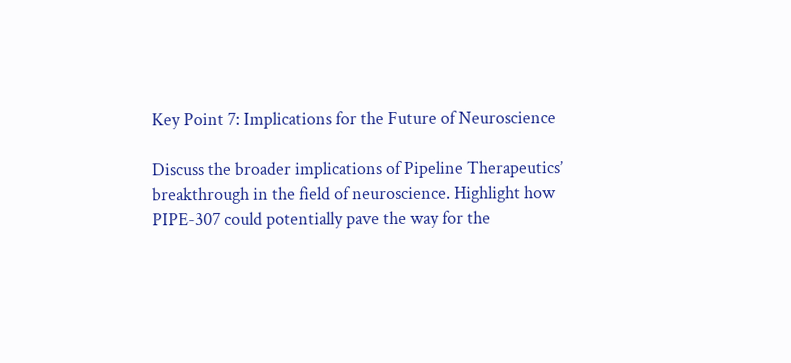Key Point 7: Implications for the Future of Neuroscience

Discuss the broader implications of Pipeline Therapeutics’ breakthrough in the field of neuroscience. Highlight how PIPE-307 could potentially pave the way for the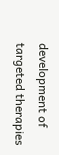development of targeted therapies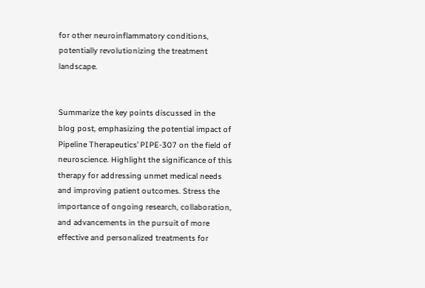for other neuroinflammatory conditions, potentially revolutionizing the treatment landscape.


Summarize the key points discussed in the blog post, emphasizing the potential impact of Pipeline Therapeutics’ PIPE-307 on the field of neuroscience. Highlight the significance of this therapy for addressing unmet medical needs and improving patient outcomes. Stress the importance of ongoing research, collaboration, and advancements in the pursuit of more effective and personalized treatments for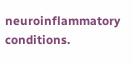neuroinflammatory conditions.